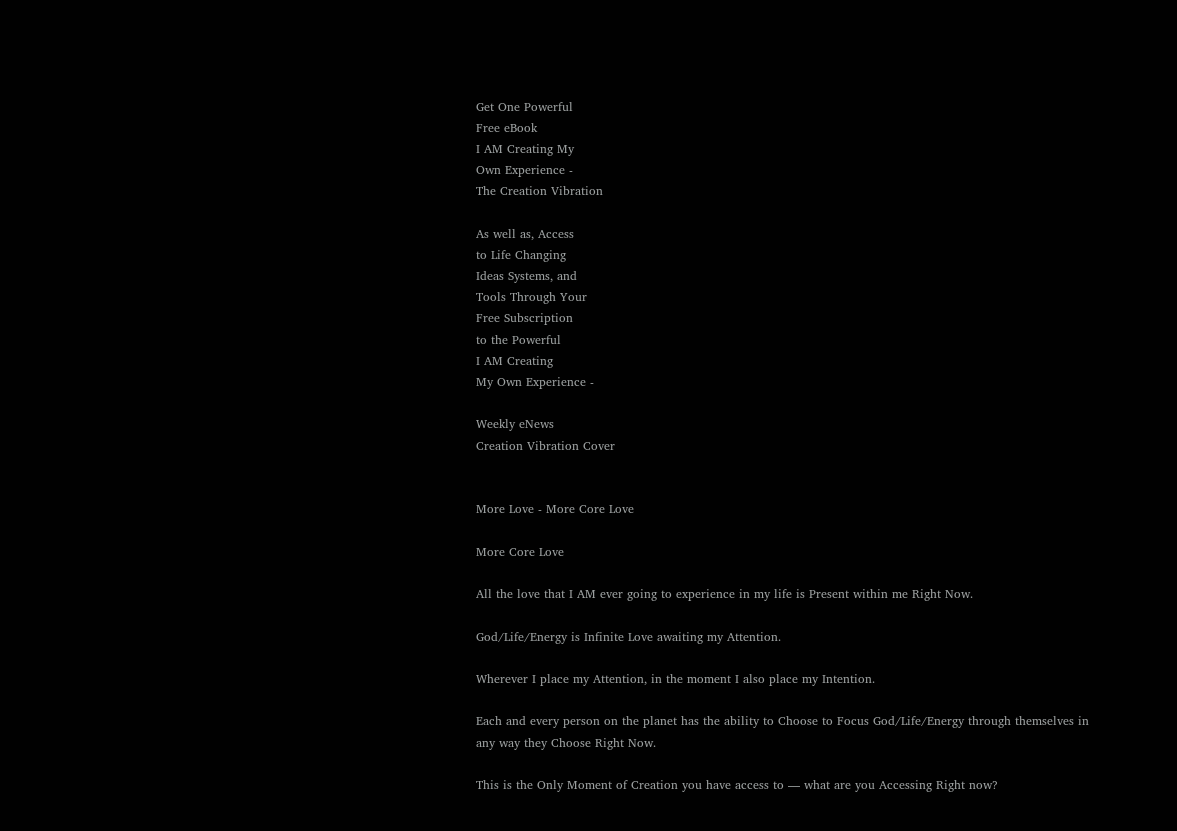Get One Powerful
Free eBook
I AM Creating My
Own Experience -
The Creation Vibration

As well as, Access
to Life Changing
Ideas Systems, and
Tools Through Your
Free Subscription
to the Powerful
I AM Creating
My Own Experience -

Weekly eNews
Creation Vibration Cover


More Love - More Core Love

More Core Love

All the love that I AM ever going to experience in my life is Present within me Right Now.

God/Life/Energy is Infinite Love awaiting my Attention.

Wherever I place my Attention, in the moment I also place my Intention.

Each and every person on the planet has the ability to Choose to Focus God/Life/Energy through themselves in any way they Choose Right Now.

This is the Only Moment of Creation you have access to — what are you Accessing Right now?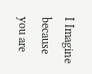I Imagine because you are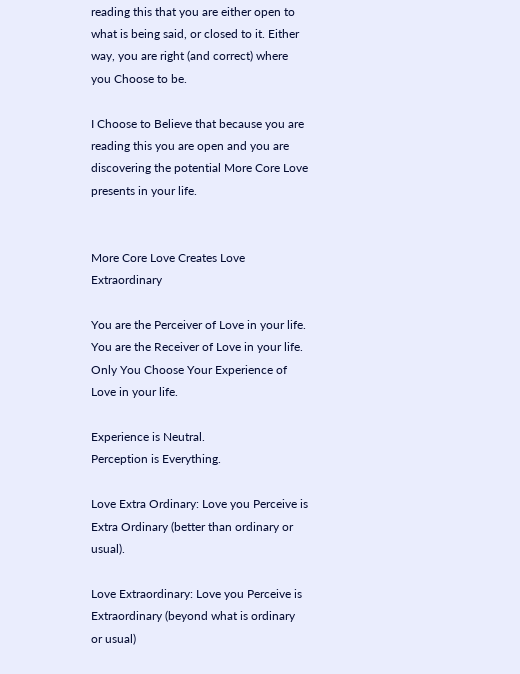reading this that you are either open to what is being said, or closed to it. Either way, you are right (and correct) where you Choose to be.

I Choose to Believe that because you are reading this you are open and you are discovering the potential More Core Love presents in your life.


More Core Love Creates Love Extraordinary

You are the Perceiver of Love in your life. You are the Receiver of Love in your life. Only You Choose Your Experience of Love in your life.

Experience is Neutral.
Perception is Everything.

Love Extra Ordinary: Love you Perceive is Extra Ordinary (better than ordinary or usual).

Love Extraordinary: Love you Perceive is Extraordinary (beyond what is ordinary or usual)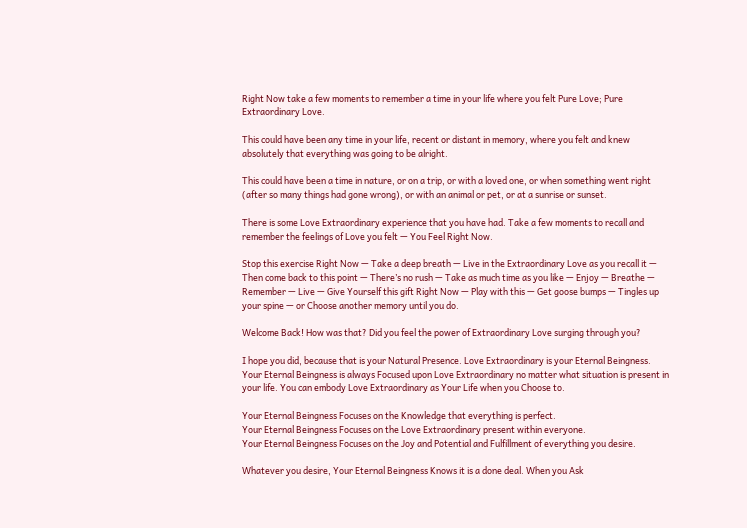Right Now take a few moments to remember a time in your life where you felt Pure Love; Pure Extraordinary Love.

This could have been any time in your life, recent or distant in memory, where you felt and knew absolutely that everything was going to be alright.

This could have been a time in nature, or on a trip, or with a loved one, or when something went right (after so many things had gone wrong), or with an animal or pet, or at a sunrise or sunset.

There is some Love Extraordinary experience that you have had. Take a few moments to recall and remember the feelings of Love you felt — You Feel Right Now.

Stop this exercise Right Now — Take a deep breath — Live in the Extraordinary Love as you recall it — Then come back to this point — There’s no rush — Take as much time as you like — Enjoy — Breathe — Remember — Live — Give Yourself this gift Right Now — Play with this — Get goose bumps — Tingles up your spine — or Choose another memory until you do.

Welcome Back! How was that? Did you feel the power of Extraordinary Love surging through you?

I hope you did, because that is your Natural Presence. Love Extraordinary is your Eternal Beingness. Your Eternal Beingness is always Focused upon Love Extraordinary no matter what situation is present in your life. You can embody Love Extraordinary as Your Life when you Choose to.

Your Eternal Beingness Focuses on the Knowledge that everything is perfect.
Your Eternal Beingness Focuses on the Love Extraordinary present within everyone.
Your Eternal Beingness Focuses on the Joy and Potential and Fulfillment of everything you desire.

Whatever you desire, Your Eternal Beingness Knows it is a done deal. When you Ask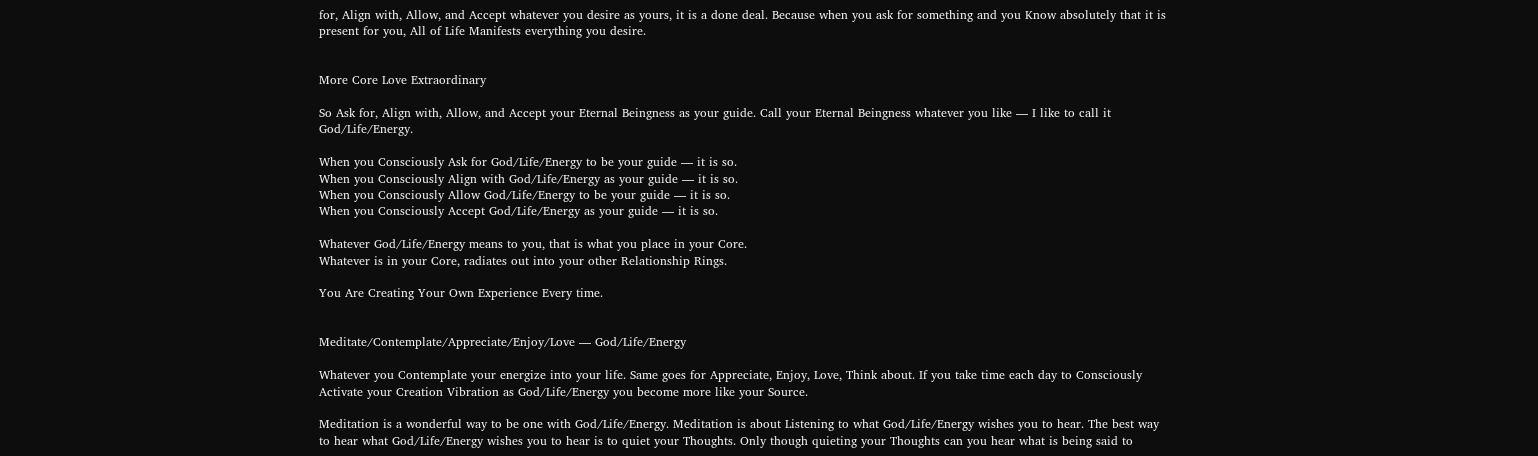for, Align with, Allow, and Accept whatever you desire as yours, it is a done deal. Because when you ask for something and you Know absolutely that it is present for you, All of Life Manifests everything you desire.


More Core Love Extraordinary

So Ask for, Align with, Allow, and Accept your Eternal Beingness as your guide. Call your Eternal Beingness whatever you like — I like to call it God/Life/Energy.

When you Consciously Ask for God/Life/Energy to be your guide — it is so.
When you Consciously Align with God/Life/Energy as your guide — it is so.
When you Consciously Allow God/Life/Energy to be your guide — it is so.
When you Consciously Accept God/Life/Energy as your guide — it is so.

Whatever God/Life/Energy means to you, that is what you place in your Core.
Whatever is in your Core, radiates out into your other Relationship Rings.

You Are Creating Your Own Experience Every time.


Meditate/Contemplate/Appreciate/Enjoy/Love — God/Life/Energy

Whatever you Contemplate your energize into your life. Same goes for Appreciate, Enjoy, Love, Think about. If you take time each day to Consciously Activate your Creation Vibration as God/Life/Energy you become more like your Source.

Meditation is a wonderful way to be one with God/Life/Energy. Meditation is about Listening to what God/Life/Energy wishes you to hear. The best way to hear what God/Life/Energy wishes you to hear is to quiet your Thoughts. Only though quieting your Thoughts can you hear what is being said to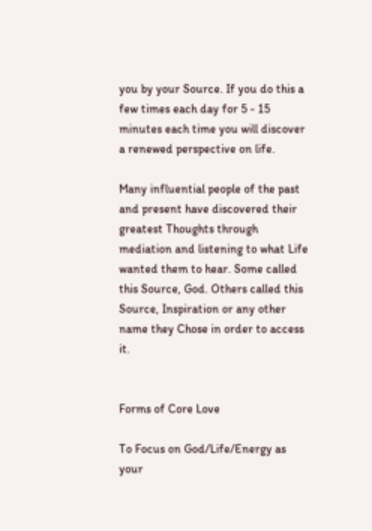you by your Source. If you do this a few times each day for 5 - 15 minutes each time you will discover a renewed perspective on life.

Many influential people of the past and present have discovered their greatest Thoughts through mediation and listening to what Life wanted them to hear. Some called this Source, God. Others called this Source, Inspiration or any other name they Chose in order to access it.


Forms of Core Love

To Focus on God/Life/Energy as your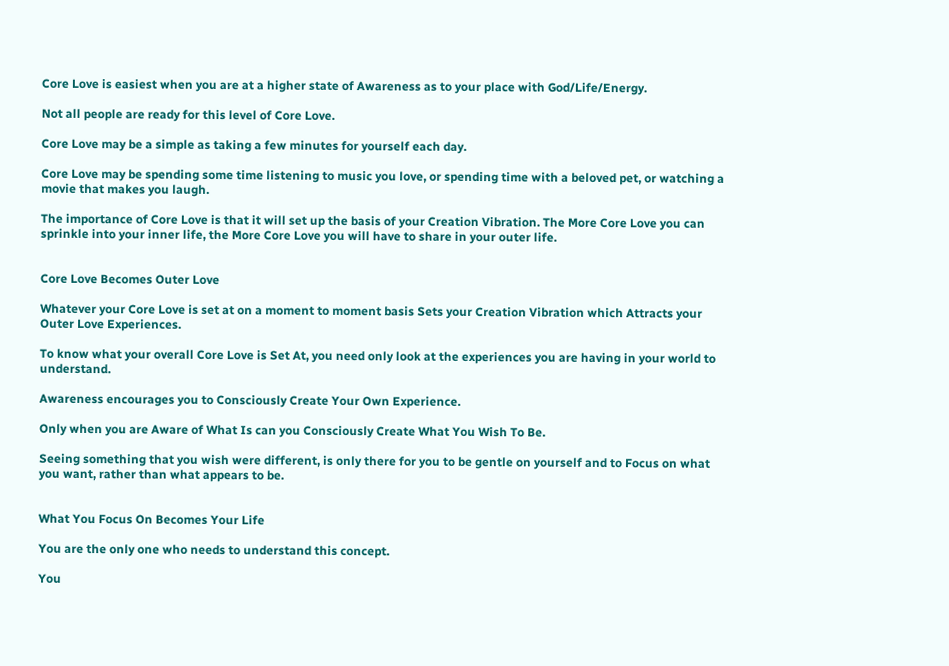Core Love is easiest when you are at a higher state of Awareness as to your place with God/Life/Energy.

Not all people are ready for this level of Core Love.

Core Love may be a simple as taking a few minutes for yourself each day.

Core Love may be spending some time listening to music you love, or spending time with a beloved pet, or watching a movie that makes you laugh.

The importance of Core Love is that it will set up the basis of your Creation Vibration. The More Core Love you can sprinkle into your inner life, the More Core Love you will have to share in your outer life.


Core Love Becomes Outer Love

Whatever your Core Love is set at on a moment to moment basis Sets your Creation Vibration which Attracts your Outer Love Experiences.

To know what your overall Core Love is Set At, you need only look at the experiences you are having in your world to understand.

Awareness encourages you to Consciously Create Your Own Experience.

Only when you are Aware of What Is can you Consciously Create What You Wish To Be.

Seeing something that you wish were different, is only there for you to be gentle on yourself and to Focus on what you want, rather than what appears to be.


What You Focus On Becomes Your Life

You are the only one who needs to understand this concept.

You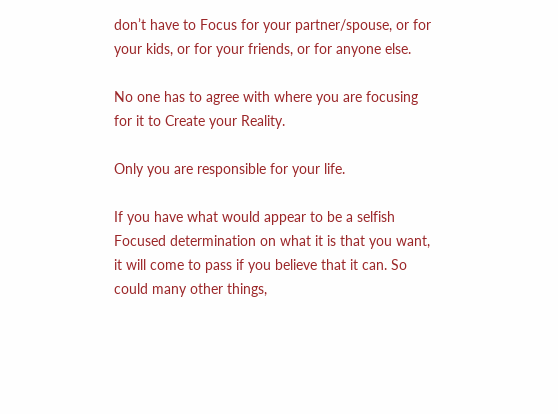don’t have to Focus for your partner/spouse, or for your kids, or for your friends, or for anyone else.

No one has to agree with where you are focusing for it to Create your Reality.

Only you are responsible for your life.

If you have what would appear to be a selfish Focused determination on what it is that you want, it will come to pass if you believe that it can. So could many other things,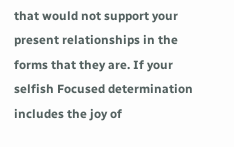that would not support your present relationships in the forms that they are. If your selfish Focused determination includes the joy of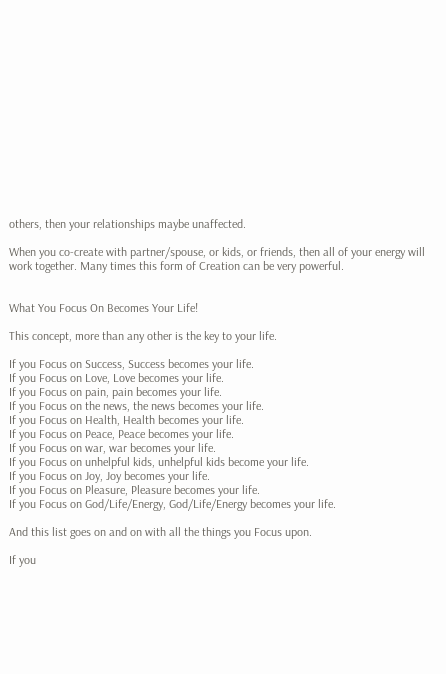others, then your relationships maybe unaffected.

When you co-create with partner/spouse, or kids, or friends, then all of your energy will work together. Many times this form of Creation can be very powerful.


What You Focus On Becomes Your Life!

This concept, more than any other is the key to your life.

If you Focus on Success, Success becomes your life.
If you Focus on Love, Love becomes your life.
If you Focus on pain, pain becomes your life.
If you Focus on the news, the news becomes your life.
If you Focus on Health, Health becomes your life.
If you Focus on Peace, Peace becomes your life.
If you Focus on war, war becomes your life.
If you Focus on unhelpful kids, unhelpful kids become your life.
If you Focus on Joy, Joy becomes your life.
If you Focus on Pleasure, Pleasure becomes your life.
If you Focus on God/Life/Energy, God/Life/Energy becomes your life.

And this list goes on and on with all the things you Focus upon.

If you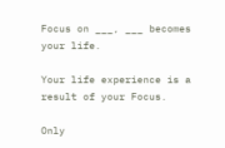Focus on ___, ___ becomes your life.

Your life experience is a result of your Focus.

Only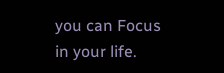you can Focus in your life.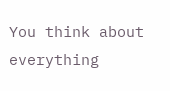You think about everything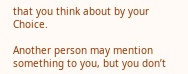that you think about by your Choice.

Another person may mention something to you, but you don’t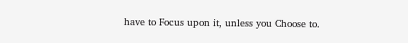have to Focus upon it, unless you Choose to.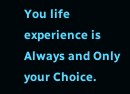You life experience is Always and Only your Choice.